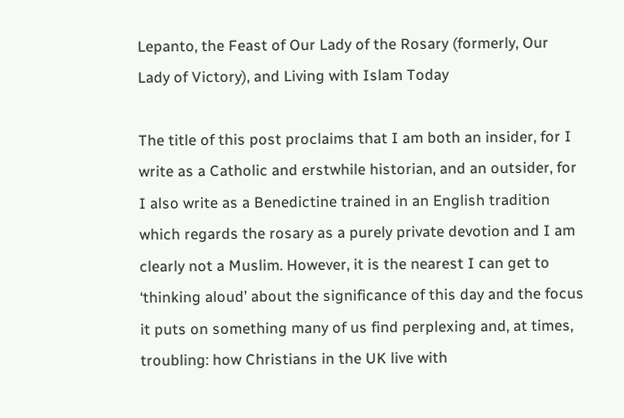Lepanto, the Feast of Our Lady of the Rosary (formerly, Our Lady of Victory), and Living with Islam Today

The title of this post proclaims that I am both an insider, for I write as a Catholic and erstwhile historian, and an outsider, for I also write as a Benedictine trained in an English tradition which regards the rosary as a purely private devotion and I am clearly not a Muslim. However, it is the nearest I can get to ‘thinking aloud’ about the significance of this day and the focus it puts on something many of us find perplexing and, at times, troubling: how Christians in the UK live with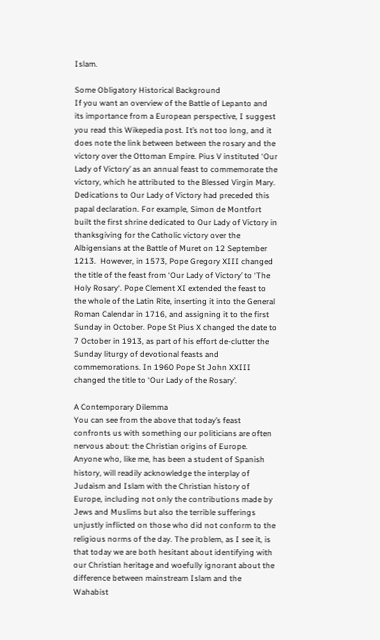Islam.

Some Obligatory Historical Background
If you want an overview of the Battle of Lepanto and its importance from a European perspective, I suggest you read this Wikepedia post. It’s not too long, and it does note the link between between the rosary and the victory over the Ottoman Empire. Pius V instituted ‘Our Lady of Victory’ as an annual feast to commemorate the victory, which he attributed to the Blessed Virgin Mary. Dedications to Our Lady of Victory had preceded this papal declaration. For example, Simon de Montfort  built the first shrine dedicated to Our Lady of Victory in thanksgiving for the Catholic victory over the Albigensians at the Battle of Muret on 12 September 1213.  However, in 1573, Pope Gregory XIII changed the title of the feast from ‘Our Lady of Victory’ to ‘The Holy Rosary‘. Pope Clement XI extended the feast to the whole of the Latin Rite, inserting it into the General Roman Calendar in 1716, and assigning it to the first Sunday in October. Pope St Pius X changed the date to 7 October in 1913, as part of his effort de-clutter the Sunday liturgy of devotional feasts and commemorations. In 1960 Pope St John XXIII changed the title to ‘Our Lady of the Rosary’.

A Contemporary Dilemma
You can see from the above that today’s feast confronts us with something our politicians are often nervous about: the Christian origins of Europe. Anyone who, like me, has been a student of Spanish history, will readily acknowledge the interplay of Judaism and Islam with the Christian history of Europe, including not only the contributions made by Jews and Muslims but also the terrible sufferings unjustly inflicted on those who did not conform to the religious norms of the day. The problem, as I see it, is that today we are both hesitant about identifying with our Christian heritage and woefully ignorant about the difference between mainstream Islam and the Wahabist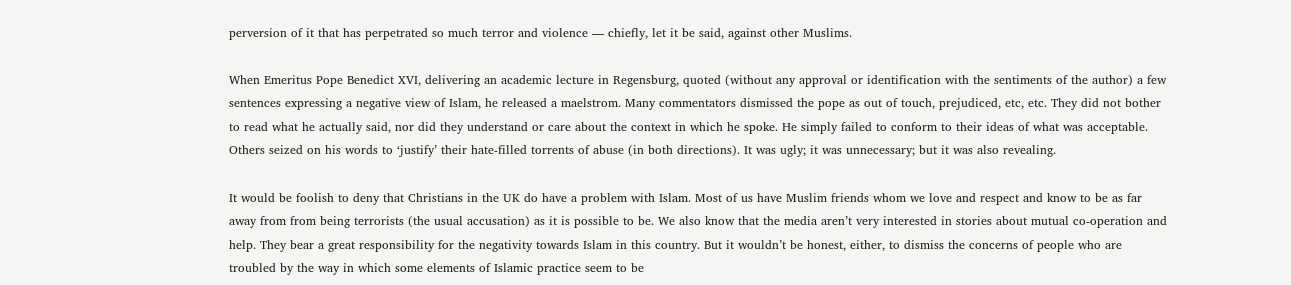perversion of it that has perpetrated so much terror and violence — chiefly, let it be said, against other Muslims.

When Emeritus Pope Benedict XVI, delivering an academic lecture in Regensburg, quoted (without any approval or identification with the sentiments of the author) a few sentences expressing a negative view of Islam, he released a maelstrom. Many commentators dismissed the pope as out of touch, prejudiced, etc, etc. They did not bother to read what he actually said, nor did they understand or care about the context in which he spoke. He simply failed to conform to their ideas of what was acceptable. Others seized on his words to ‘justify’ their hate-filled torrents of abuse (in both directions). It was ugly; it was unnecessary; but it was also revealing.

It would be foolish to deny that Christians in the UK do have a problem with Islam. Most of us have Muslim friends whom we love and respect and know to be as far away from from being terrorists (the usual accusation) as it is possible to be. We also know that the media aren’t very interested in stories about mutual co-operation and help. They bear a great responsibility for the negativity towards Islam in this country. But it wouldn’t be honest, either, to dismiss the concerns of people who are troubled by the way in which some elements of Islamic practice seem to be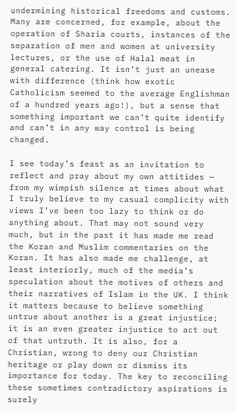undermining historical freedoms and customs. Many are concerned, for example, about the operation of Sharia courts, instances of the separation of men and women at university lectures, or the use of Halal meat in general catering. It isn’t just an unease with difference (think how exotic Catholicism seemed to the average Englishman of a hundred years ago!), but a sense that something important we can’t quite identify and can’t in any way control is being changed.

I see today’s feast as an invitation to reflect and pray about my own attitides — from my wimpish silence at times about what I truly believe to my casual complicity with views I’ve been too lazy to think or do anything about. That may not sound very much, but in the past it has made me read the Koran and Muslim commentaries on the Koran. It has also made me challenge, at least interiorly, much of the media’s speculation about the motives of others and their narratives of Islam in the UK. I think it matters because to believe something untrue about another is a great injustice; it is an even greater injustice to act out of that untruth. It is also, for a Christian, wrong to deny our Christian heritage or play down or dismiss its importance for today. The key to reconciling these sometimes contradictory aspirations is surely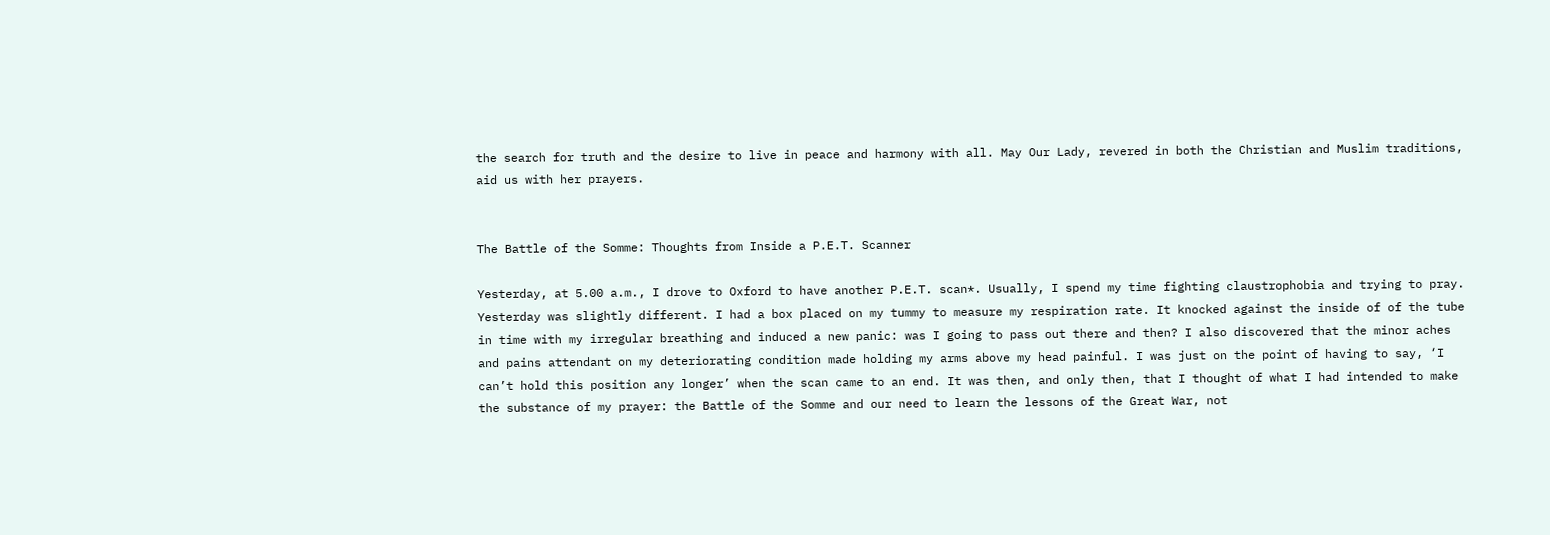the search for truth and the desire to live in peace and harmony with all. May Our Lady, revered in both the Christian and Muslim traditions, aid us with her prayers.


The Battle of the Somme: Thoughts from Inside a P.E.T. Scanner

Yesterday, at 5.00 a.m., I drove to Oxford to have another P.E.T. scan*. Usually, I spend my time fighting claustrophobia and trying to pray. Yesterday was slightly different. I had a box placed on my tummy to measure my respiration rate. It knocked against the inside of of the tube in time with my irregular breathing and induced a new panic: was I going to pass out there and then? I also discovered that the minor aches and pains attendant on my deteriorating condition made holding my arms above my head painful. I was just on the point of having to say, ‘I can’t hold this position any longer’ when the scan came to an end. It was then, and only then, that I thought of what I had intended to make the substance of my prayer: the Battle of the Somme and our need to learn the lessons of the Great War, not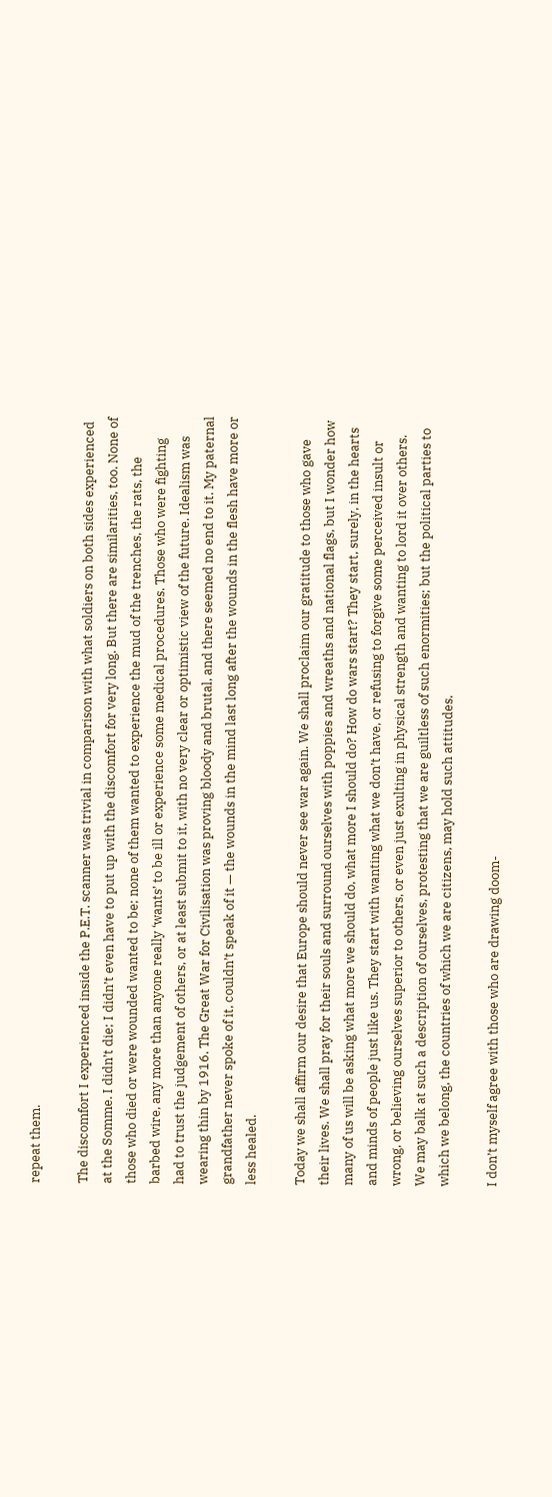repeat them.

The discomfort I experienced inside the P.E.T. scanner was trivial in comparison with what soldiers on both sides experienced at the Somme. I didn’t die; I didn’t even have to put up with the discomfort for very long. But there are similarities, too. None of those who died or were wounded wanted to be; none of them wanted to experience the mud of the trenches, the rats, the barbed wire, any more than anyone really ‘wants’ to be ill or experience some medical procedures. Those who were fighting had to trust the judgement of others, or at least submit to it, with no very clear or optimistic view of the future. Idealism was wearing thin by 1916. The Great War for Civilisation was proving bloody and brutal, and there seemed no end to it. My paternal grandfather never spoke of it, couldn’t speak of it — the wounds in the mind last long after the wounds in the flesh have more or less healed.

Today we shall affirm our desire that Europe should never see war again. We shall proclaim our gratitude to those who gave their lives. We shall pray for their souls and surround ourselves with poppies and wreaths and national flags, but I wonder how many of us will be asking what more we should do, what more I should do? How do wars start? They start, surely, in the hearts and minds of people just like us. They start with wanting what we don’t have, or refusing to forgive some perceived insult or wrong, or believing ourselves superior to others, or even just exulting in physical strength and wanting to lord it over others. We may balk at such a description of ourselves, protesting that we are guiltless of such enormities; but the political parties to which we belong, the countries of which we are citizens, may hold such attitudes.

I don’t myself agree with those who are drawing doom-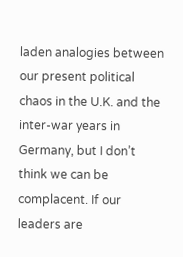laden analogies between our present political chaos in the U.K. and the inter-war years in Germany, but I don’t think we can be complacent. If our leaders are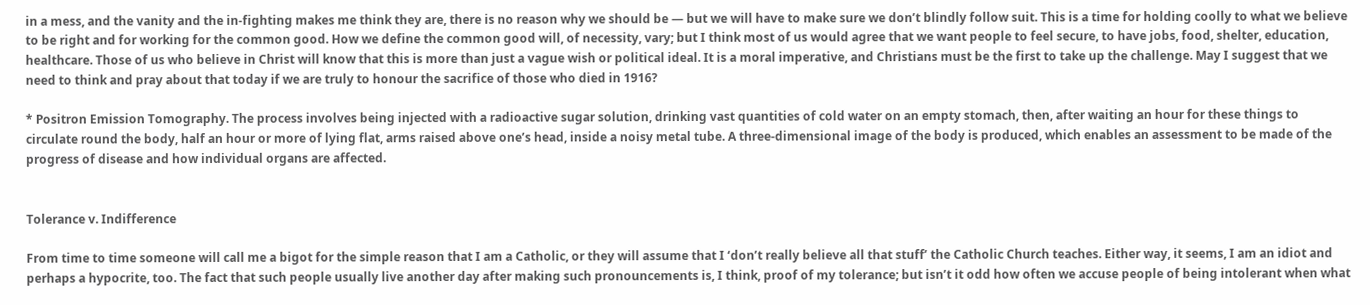in a mess, and the vanity and the in-fighting makes me think they are, there is no reason why we should be — but we will have to make sure we don’t blindly follow suit. This is a time for holding coolly to what we believe to be right and for working for the common good. How we define the common good will, of necessity, vary; but I think most of us would agree that we want people to feel secure, to have jobs, food, shelter, education, healthcare. Those of us who believe in Christ will know that this is more than just a vague wish or political ideal. It is a moral imperative, and Christians must be the first to take up the challenge. May I suggest that we need to think and pray about that today if we are truly to honour the sacrifice of those who died in 1916?

* Positron Emission Tomography. The process involves being injected with a radioactive sugar solution, drinking vast quantities of cold water on an empty stomach, then, after waiting an hour for these things to circulate round the body, half an hour or more of lying flat, arms raised above one’s head, inside a noisy metal tube. A three-dimensional image of the body is produced, which enables an assessment to be made of the progress of disease and how individual organs are affected.


Tolerance v. Indifference

From time to time someone will call me a bigot for the simple reason that I am a Catholic, or they will assume that I ‘don’t really believe all that stuff’ the Catholic Church teaches. Either way, it seems, I am an idiot and perhaps a hypocrite, too. The fact that such people usually live another day after making such pronouncements is, I think, proof of my tolerance; but isn’t it odd how often we accuse people of being intolerant when what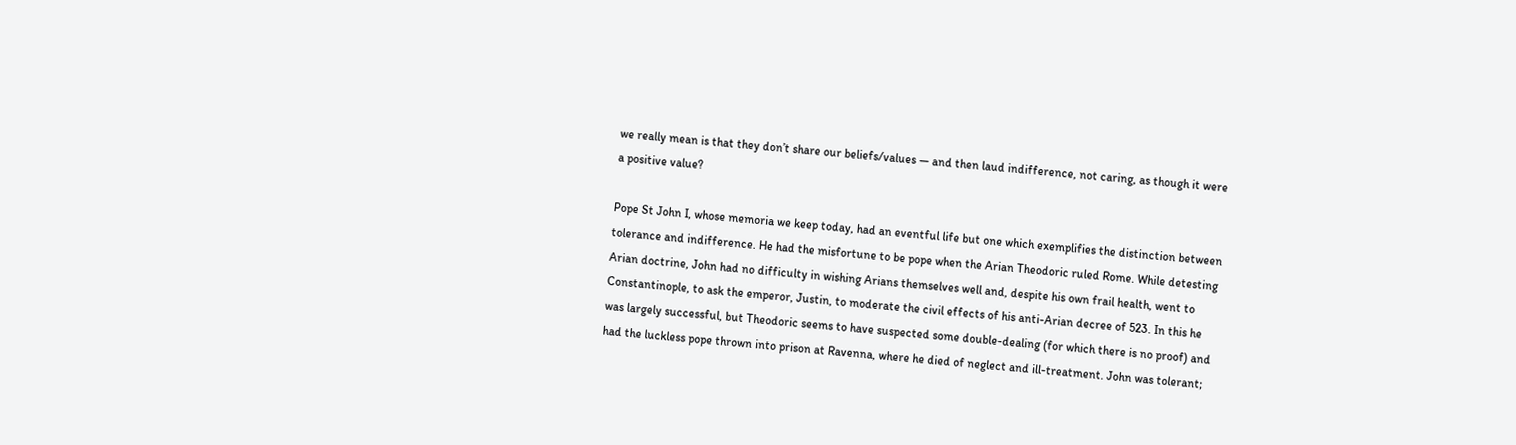we really mean is that they don’t share our beliefs/values — and then laud indifference, not caring, as though it were a positive value?

Pope St John I, whose memoria we keep today, had an eventful life but one which exemplifies the distinction between tolerance and indifference. He had the misfortune to be pope when the Arian Theodoric ruled Rome. While detesting Arian doctrine, John had no difficulty in wishing Arians themselves well and, despite his own frail health, went to Constantinople, to ask the emperor, Justin, to moderate the civil effects of his anti-Arian decree of 523. In this he was largely successful, but Theodoric seems to have suspected some double-dealing (for which there is no proof) and had the luckless pope thrown into prison at Ravenna, where he died of neglect and ill-treatment. John was tolerant;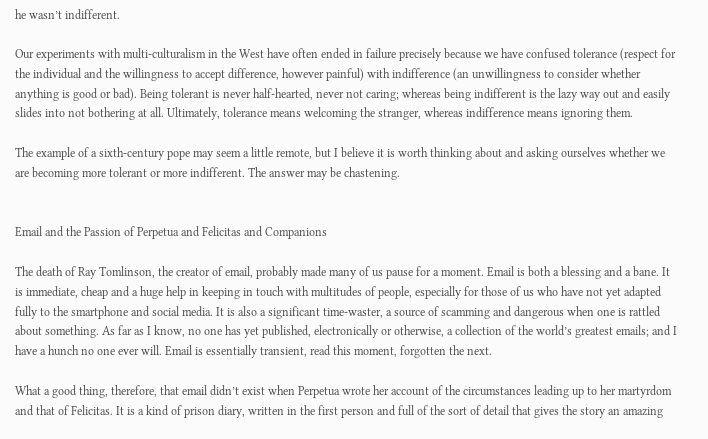he wasn’t indifferent.

Our experiments with multi-culturalism in the West have often ended in failure precisely because we have confused tolerance (respect for the individual and the willingness to accept difference, however painful) with indifference (an unwillingness to consider whether anything is good or bad). Being tolerant is never half-hearted, never not caring; whereas being indifferent is the lazy way out and easily slides into not bothering at all. Ultimately, tolerance means welcoming the stranger, whereas indifference means ignoring them.

The example of a sixth-century pope may seem a little remote, but I believe it is worth thinking about and asking ourselves whether we are becoming more tolerant or more indifferent. The answer may be chastening.


Email and the Passion of Perpetua and Felicitas and Companions

The death of Ray Tomlinson, the creator of email, probably made many of us pause for a moment. Email is both a blessing and a bane. It is immediate, cheap and a huge help in keeping in touch with multitudes of people, especially for those of us who have not yet adapted fully to the smartphone and social media. It is also a significant time-waster, a source of scamming and dangerous when one is rattled about something. As far as I know, no one has yet published, electronically or otherwise, a collection of the world’s greatest emails; and I have a hunch no one ever will. Email is essentially transient, read this moment, forgotten the next.

What a good thing, therefore, that email didn’t exist when Perpetua wrote her account of the circumstances leading up to her martyrdom and that of Felicitas. It is a kind of prison diary, written in the first person and full of the sort of detail that gives the story an amazing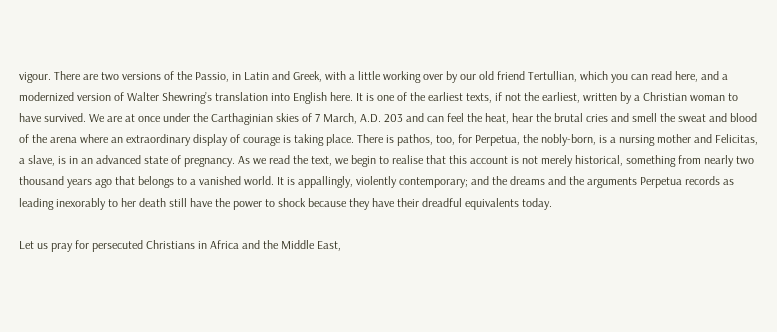vigour. There are two versions of the Passio, in Latin and Greek, with a little working over by our old friend Tertullian, which you can read here, and a modernized version of Walter Shewring’s translation into English here. It is one of the earliest texts, if not the earliest, written by a Christian woman to have survived. We are at once under the Carthaginian skies of 7 March, A.D. 203 and can feel the heat, hear the brutal cries and smell the sweat and blood of the arena where an extraordinary display of courage is taking place. There is pathos, too, for Perpetua, the nobly-born, is a nursing mother and Felicitas, a slave, is in an advanced state of pregnancy. As we read the text, we begin to realise that this account is not merely historical, something from nearly two thousand years ago that belongs to a vanished world. It is appallingly, violently contemporary; and the dreams and the arguments Perpetua records as leading inexorably to her death still have the power to shock because they have their dreadful equivalents today.

Let us pray for persecuted Christians in Africa and the Middle East,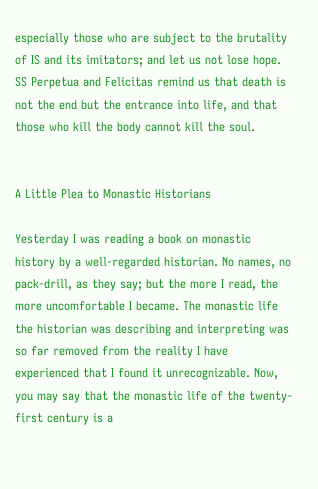especially those who are subject to the brutality of IS and its imitators; and let us not lose hope. SS Perpetua and Felicitas remind us that death is not the end but the entrance into life, and that those who kill the body cannot kill the soul.


A Little Plea to Monastic Historians

Yesterday I was reading a book on monastic history by a well-regarded historian. No names, no pack-drill, as they say; but the more I read, the more uncomfortable I became. The monastic life the historian was describing and interpreting was so far removed from the reality I have experienced that I found it unrecognizable. Now, you may say that the monastic life of the twenty-first century is a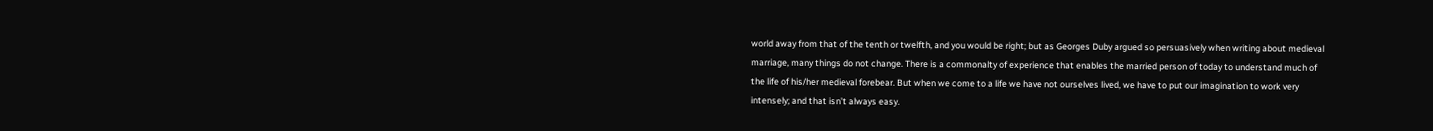world away from that of the tenth or twelfth, and you would be right; but as Georges Duby argued so persuasively when writing about medieval marriage, many things do not change. There is a commonalty of experience that enables the married person of today to understand much of the life of his/her medieval forebear. But when we come to a life we have not ourselves lived, we have to put our imagination to work very intensely; and that isn’t always easy.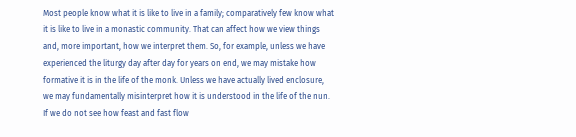Most people know what it is like to live in a family; comparatively few know what it is like to live in a monastic community. That can affect how we view things and, more important, how we interpret them. So, for example, unless we have experienced the liturgy day after day for years on end, we may mistake how formative it is in the life of the monk. Unless we have actually lived enclosure, we may fundamentally misinterpret how it is understood in the life of the nun. If we do not see how feast and fast flow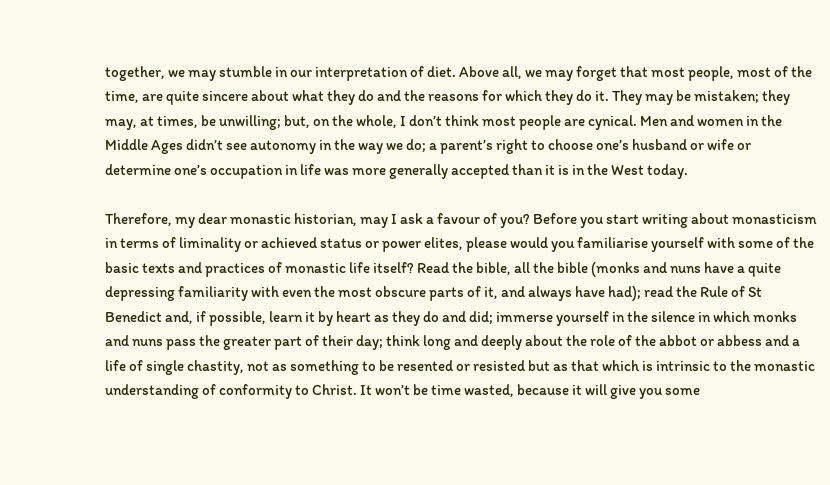together, we may stumble in our interpretation of diet. Above all, we may forget that most people, most of the time, are quite sincere about what they do and the reasons for which they do it. They may be mistaken; they may, at times, be unwilling; but, on the whole, I don’t think most people are cynical. Men and women in the Middle Ages didn’t see autonomy in the way we do; a parent’s right to choose one’s husband or wife or determine one’s occupation in life was more generally accepted than it is in the West today.

Therefore, my dear monastic historian, may I ask a favour of you? Before you start writing about monasticism in terms of liminality or achieved status or power elites, please would you familiarise yourself with some of the basic texts and practices of monastic life itself? Read the bible, all the bible (monks and nuns have a quite depressing familiarity with even the most obscure parts of it, and always have had); read the Rule of St Benedict and, if possible, learn it by heart as they do and did; immerse yourself in the silence in which monks and nuns pass the greater part of their day; think long and deeply about the role of the abbot or abbess and a life of single chastity, not as something to be resented or resisted but as that which is intrinsic to the monastic understanding of conformity to Christ. It won’t be time wasted, because it will give you some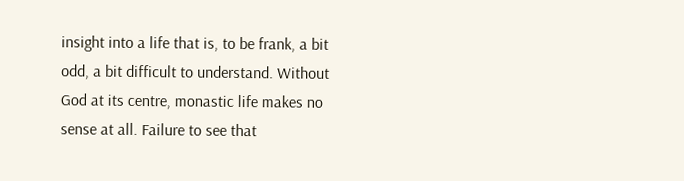insight into a life that is, to be frank, a bit odd, a bit difficult to understand. Without God at its centre, monastic life makes no sense at all. Failure to see that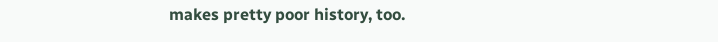makes pretty poor history, too.